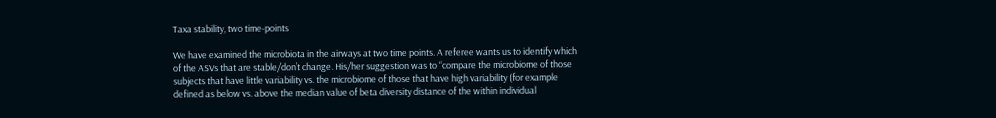Taxa stability, two time-points

We have examined the microbiota in the airways at two time points. A referee wants us to identify which of the ASVs that are stable/don’t change. His/her suggestion was to “compare the microbiome of those subjects that have little variability vs. the microbiome of those that have high variability (for example defined as below vs. above the median value of beta diversity distance of the within individual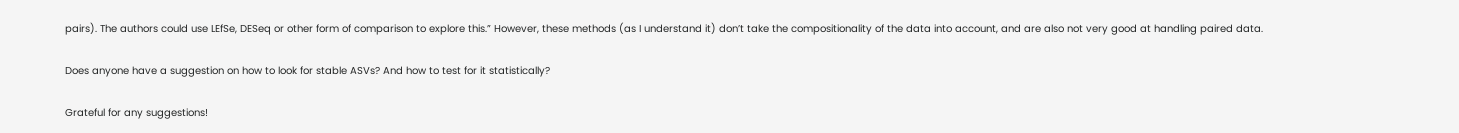pairs). The authors could use LEfSe, DESeq or other form of comparison to explore this.” However, these methods (as I understand it) don’t take the compositionality of the data into account, and are also not very good at handling paired data.

Does anyone have a suggestion on how to look for stable ASVs? And how to test for it statistically?

Grateful for any suggestions!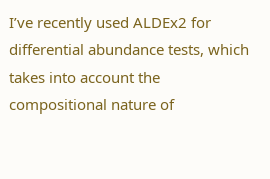I’ve recently used ALDEx2 for differential abundance tests, which takes into account the compositional nature of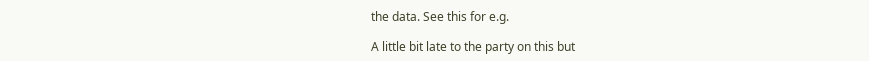the data. See this for e.g.

A little bit late to the party on this but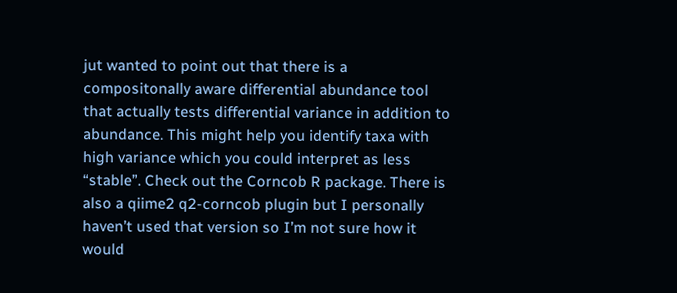jut wanted to point out that there is a compositonally aware differential abundance tool that actually tests differential variance in addition to abundance. This might help you identify taxa with high variance which you could interpret as less “stable”. Check out the Corncob R package. There is also a qiime2 q2-corncob plugin but I personally haven’t used that version so I’m not sure how it would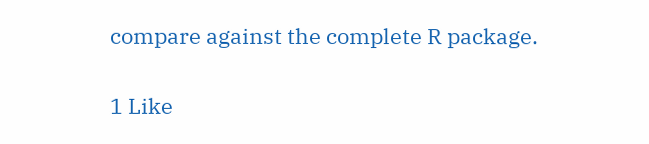compare against the complete R package.

1 Like